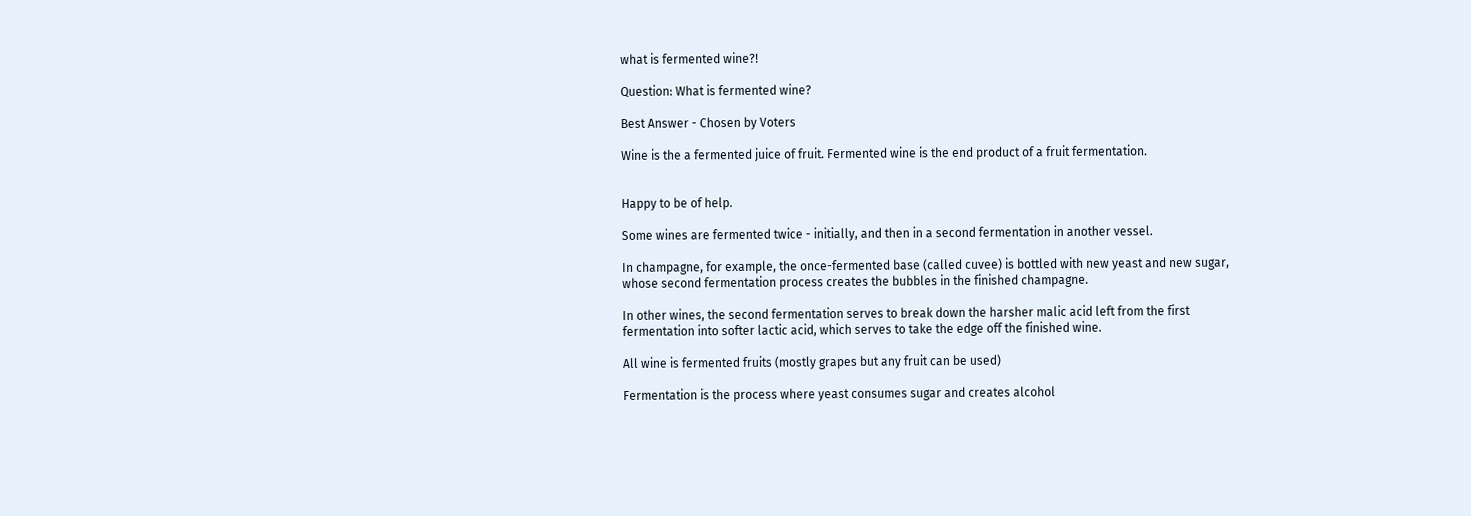what is fermented wine?!

Question: What is fermented wine?

Best Answer - Chosen by Voters

Wine is the a fermented juice of fruit. Fermented wine is the end product of a fruit fermentation.


Happy to be of help.

Some wines are fermented twice - initially, and then in a second fermentation in another vessel.

In champagne, for example, the once-fermented base (called cuvee) is bottled with new yeast and new sugar, whose second fermentation process creates the bubbles in the finished champagne.

In other wines, the second fermentation serves to break down the harsher malic acid left from the first fermentation into softer lactic acid, which serves to take the edge off the finished wine.

All wine is fermented fruits (mostly grapes but any fruit can be used)

Fermentation is the process where yeast consumes sugar and creates alcohol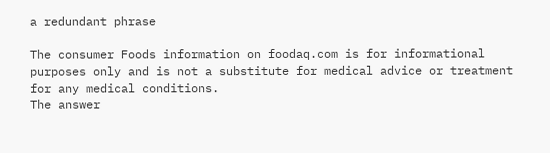a redundant phrase

The consumer Foods information on foodaq.com is for informational purposes only and is not a substitute for medical advice or treatment for any medical conditions.
The answer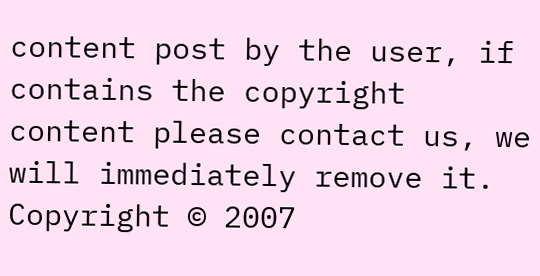content post by the user, if contains the copyright content please contact us, we will immediately remove it.
Copyright © 2007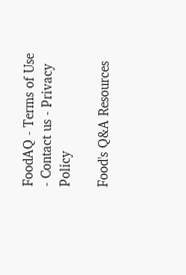FoodAQ - Terms of Use - Contact us - Privacy Policy

Food's Q&A Resources